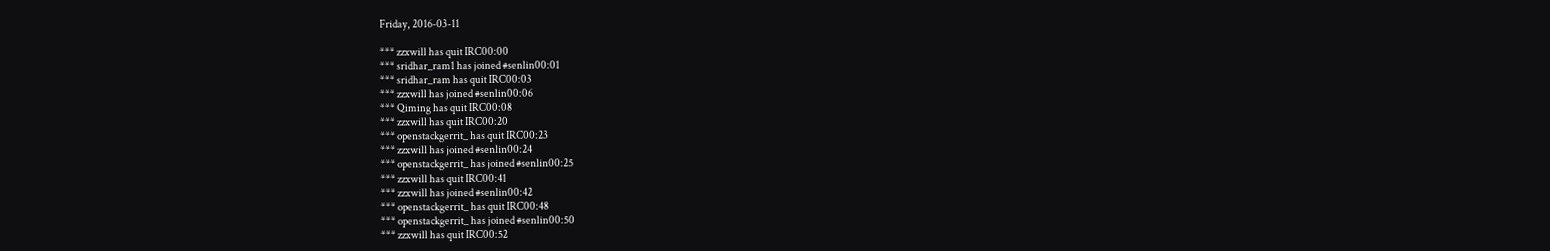Friday, 2016-03-11

*** zzxwill has quit IRC00:00
*** sridhar_ram1 has joined #senlin00:01
*** sridhar_ram has quit IRC00:03
*** zzxwill has joined #senlin00:06
*** Qiming has quit IRC00:08
*** zzxwill has quit IRC00:20
*** openstackgerrit_ has quit IRC00:23
*** zzxwill has joined #senlin00:24
*** openstackgerrit_ has joined #senlin00:25
*** zzxwill has quit IRC00:41
*** zzxwill has joined #senlin00:42
*** openstackgerrit_ has quit IRC00:48
*** openstackgerrit_ has joined #senlin00:50
*** zzxwill has quit IRC00:52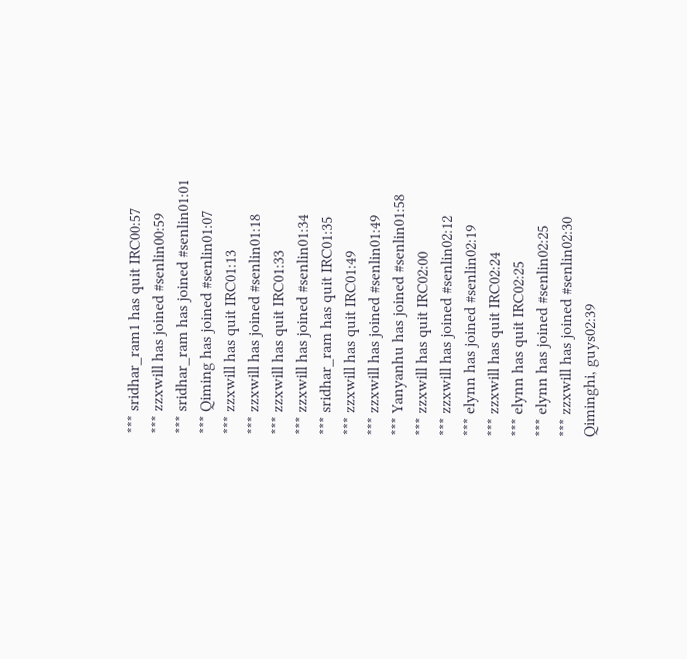*** sridhar_ram1 has quit IRC00:57
*** zzxwill has joined #senlin00:59
*** sridhar_ram has joined #senlin01:01
*** Qiming has joined #senlin01:07
*** zzxwill has quit IRC01:13
*** zzxwill has joined #senlin01:18
*** zzxwill has quit IRC01:33
*** zzxwill has joined #senlin01:34
*** sridhar_ram has quit IRC01:35
*** zzxwill has quit IRC01:49
*** zzxwill has joined #senlin01:49
*** Yanyanhu has joined #senlin01:58
*** zzxwill has quit IRC02:00
*** zzxwill has joined #senlin02:12
*** elynn has joined #senlin02:19
*** zzxwill has quit IRC02:24
*** elynn has quit IRC02:25
*** elynn has joined #senlin02:25
*** zzxwill has joined #senlin02:30
Qiminghi, guys02:39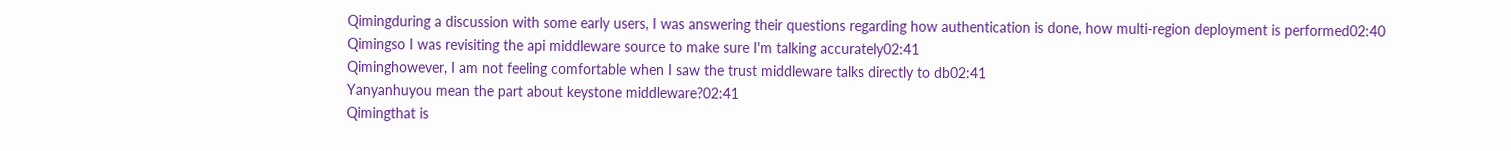Qimingduring a discussion with some early users, I was answering their questions regarding how authentication is done, how multi-region deployment is performed02:40
Qimingso I was revisiting the api middleware source to make sure I'm talking accurately02:41
Qiminghowever, I am not feeling comfortable when I saw the trust middleware talks directly to db02:41
Yanyanhuyou mean the part about keystone middleware?02:41
Qimingthat is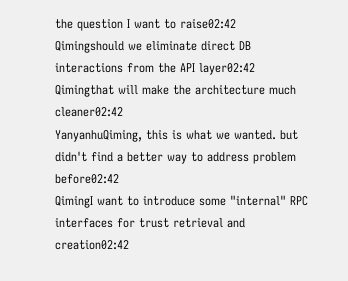the question I want to raise02:42
Qimingshould we eliminate direct DB interactions from the API layer02:42
Qimingthat will make the architecture much cleaner02:42
YanyanhuQiming, this is what we wanted. but didn't find a better way to address problem before02:42
QimingI want to introduce some "internal" RPC interfaces for trust retrieval and creation02:42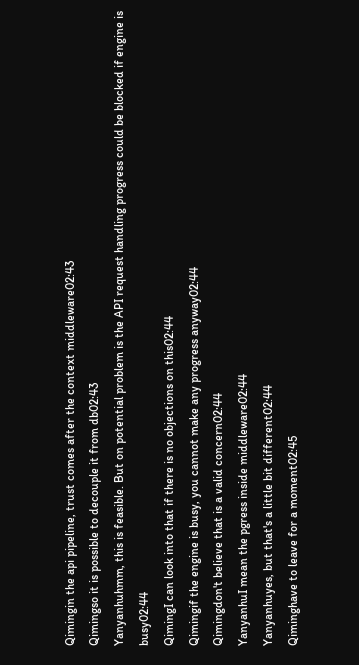Qimingin the api pipeline, trust comes after the context middleware02:43
Qimingso it is possible to decouple it from db02:43
Yanyanhuhmm, this is feasible. But on potential problem is the API request handling progress could be blocked if engine is busy02:44
QimingI can look into that if there is no objections on this02:44
Qimingif the engine is busy, you cannot make any progress anyway02:44
Qimingdon't believe that is a valid concern02:44
YanyanhuI mean the pgress inside middleware02:44
Yanyanhuyes, but that's a little bit different02:44
Qiminghave to leave for a moment02:45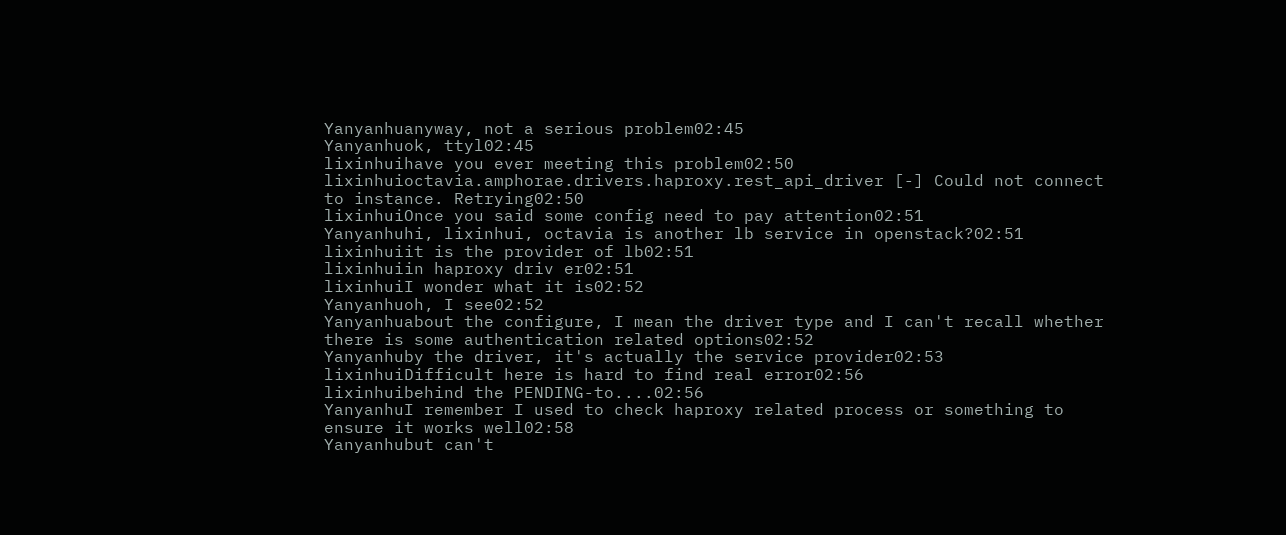Yanyanhuanyway, not a serious problem02:45
Yanyanhuok, ttyl02:45
lixinhuihave you ever meeting this problem02:50
lixinhuioctavia.amphorae.drivers.haproxy.rest_api_driver [-] Could not connect to instance. Retrying02:50
lixinhuiOnce you said some config need to pay attention02:51
Yanyanhuhi, lixinhui, octavia is another lb service in openstack?02:51
lixinhuiit is the provider of lb02:51
lixinhuiin haproxy driv er02:51
lixinhuiI wonder what it is02:52
Yanyanhuoh, I see02:52
Yanyanhuabout the configure, I mean the driver type and I can't recall whether there is some authentication related options02:52
Yanyanhuby the driver, it's actually the service provider02:53
lixinhuiDifficult here is hard to find real error02:56
lixinhuibehind the PENDING-to....02:56
YanyanhuI remember I used to check haproxy related process or something to ensure it works well02:58
Yanyanhubut can't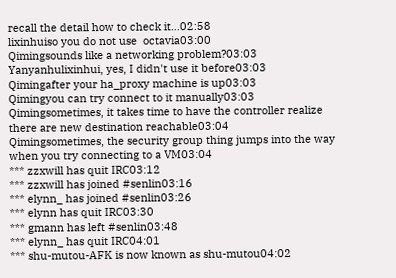recall the detail how to check it...02:58
lixinhuiso you do not use  octavia03:00
Qimingsounds like a networking problem?03:03
Yanyanhulixinhui, yes, I didn't use it before03:03
Qimingafter your ha_proxy machine is up03:03
Qimingyou can try connect to it manually03:03
Qimingsometimes, it takes time to have the controller realize there are new destination reachable03:04
Qimingsometimes, the security group thing jumps into the way when you try connecting to a VM03:04
*** zzxwill has quit IRC03:12
*** zzxwill has joined #senlin03:16
*** elynn_ has joined #senlin03:26
*** elynn has quit IRC03:30
*** gmann has left #senlin03:48
*** elynn_ has quit IRC04:01
*** shu-mutou-AFK is now known as shu-mutou04:02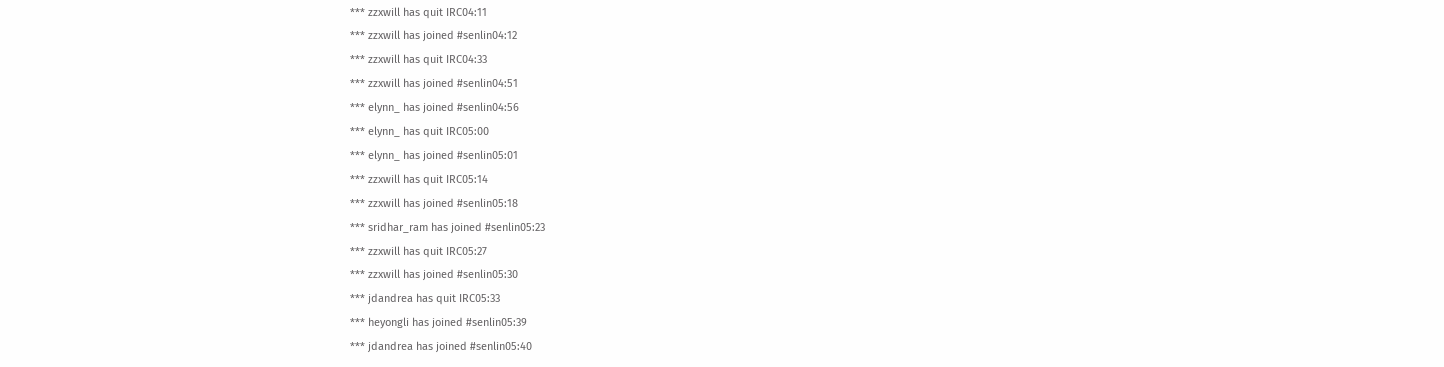*** zzxwill has quit IRC04:11
*** zzxwill has joined #senlin04:12
*** zzxwill has quit IRC04:33
*** zzxwill has joined #senlin04:51
*** elynn_ has joined #senlin04:56
*** elynn_ has quit IRC05:00
*** elynn_ has joined #senlin05:01
*** zzxwill has quit IRC05:14
*** zzxwill has joined #senlin05:18
*** sridhar_ram has joined #senlin05:23
*** zzxwill has quit IRC05:27
*** zzxwill has joined #senlin05:30
*** jdandrea has quit IRC05:33
*** heyongli has joined #senlin05:39
*** jdandrea has joined #senlin05:40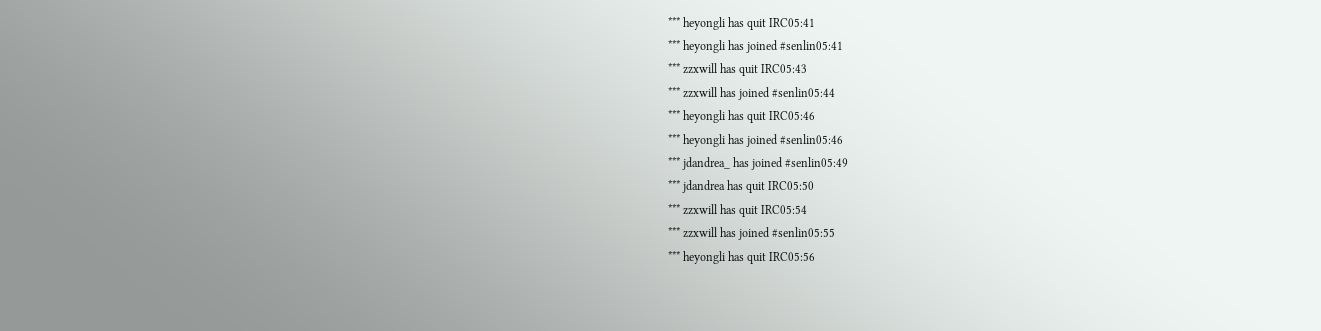*** heyongli has quit IRC05:41
*** heyongli has joined #senlin05:41
*** zzxwill has quit IRC05:43
*** zzxwill has joined #senlin05:44
*** heyongli has quit IRC05:46
*** heyongli has joined #senlin05:46
*** jdandrea_ has joined #senlin05:49
*** jdandrea has quit IRC05:50
*** zzxwill has quit IRC05:54
*** zzxwill has joined #senlin05:55
*** heyongli has quit IRC05:56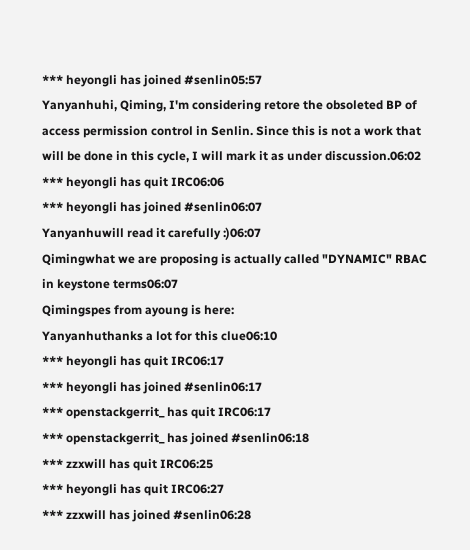*** heyongli has joined #senlin05:57
Yanyanhuhi, Qiming, I'm considering retore the obsoleted BP of access permission control in Senlin. Since this is not a work that will be done in this cycle, I will mark it as under discussion.06:02
*** heyongli has quit IRC06:06
*** heyongli has joined #senlin06:07
Yanyanhuwill read it carefully :)06:07
Qimingwhat we are proposing is actually called "DYNAMIC" RBAC in keystone terms06:07
Qimingspes from ayoung is here:
Yanyanhuthanks a lot for this clue06:10
*** heyongli has quit IRC06:17
*** heyongli has joined #senlin06:17
*** openstackgerrit_ has quit IRC06:17
*** openstackgerrit_ has joined #senlin06:18
*** zzxwill has quit IRC06:25
*** heyongli has quit IRC06:27
*** zzxwill has joined #senlin06:28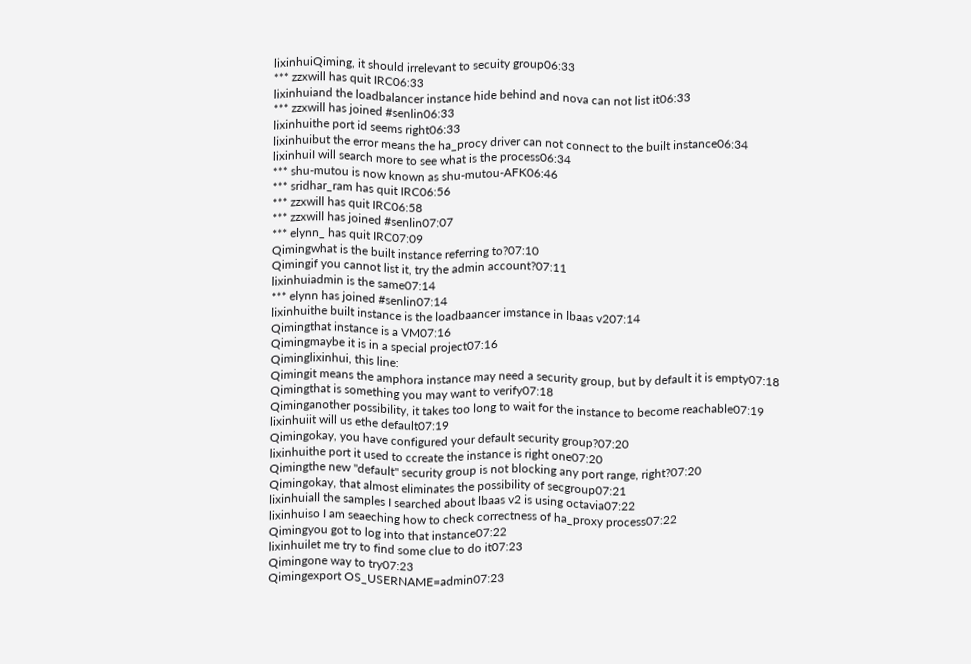lixinhuiQiming, it should irrelevant to secuity group06:33
*** zzxwill has quit IRC06:33
lixinhuiand the loadbalancer instance hide behind and nova can not list it06:33
*** zzxwill has joined #senlin06:33
lixinhuithe port id seems right06:33
lixinhuibut the error means the ha_procy driver can not connect to the built instance06:34
lixinhuiI will search more to see what is the process06:34
*** shu-mutou is now known as shu-mutou-AFK06:46
*** sridhar_ram has quit IRC06:56
*** zzxwill has quit IRC06:58
*** zzxwill has joined #senlin07:07
*** elynn_ has quit IRC07:09
Qimingwhat is the built instance referring to?07:10
Qimingif you cannot list it, try the admin account?07:11
lixinhuiadmin is the same07:14
*** elynn has joined #senlin07:14
lixinhuithe built instance is the loadbaancer imstance in lbaas v207:14
Qimingthat instance is a VM07:16
Qimingmaybe it is in a special project07:16
Qiminglixinhui, this line:
Qimingit means the amphora instance may need a security group, but by default it is empty07:18
Qimingthat is something you may want to verify07:18
Qiminganother possibility, it takes too long to wait for the instance to become reachable07:19
lixinhuiit will us ethe default07:19
Qimingokay, you have configured your default security group?07:20
lixinhuithe port it used to ccreate the instance is right one07:20
Qimingthe new "default" security group is not blocking any port range, right?07:20
Qimingokay, that almost eliminates the possibility of secgroup07:21
lixinhuiall the samples I searched about lbaas v2 is using octavia07:22
lixinhuiso I am seaeching how to check correctness of ha_proxy process07:22
Qimingyou got to log into that instance07:22
lixinhuilet me try to find some clue to do it07:23
Qimingone way to try07:23
Qimingexport OS_USERNAME=admin07:23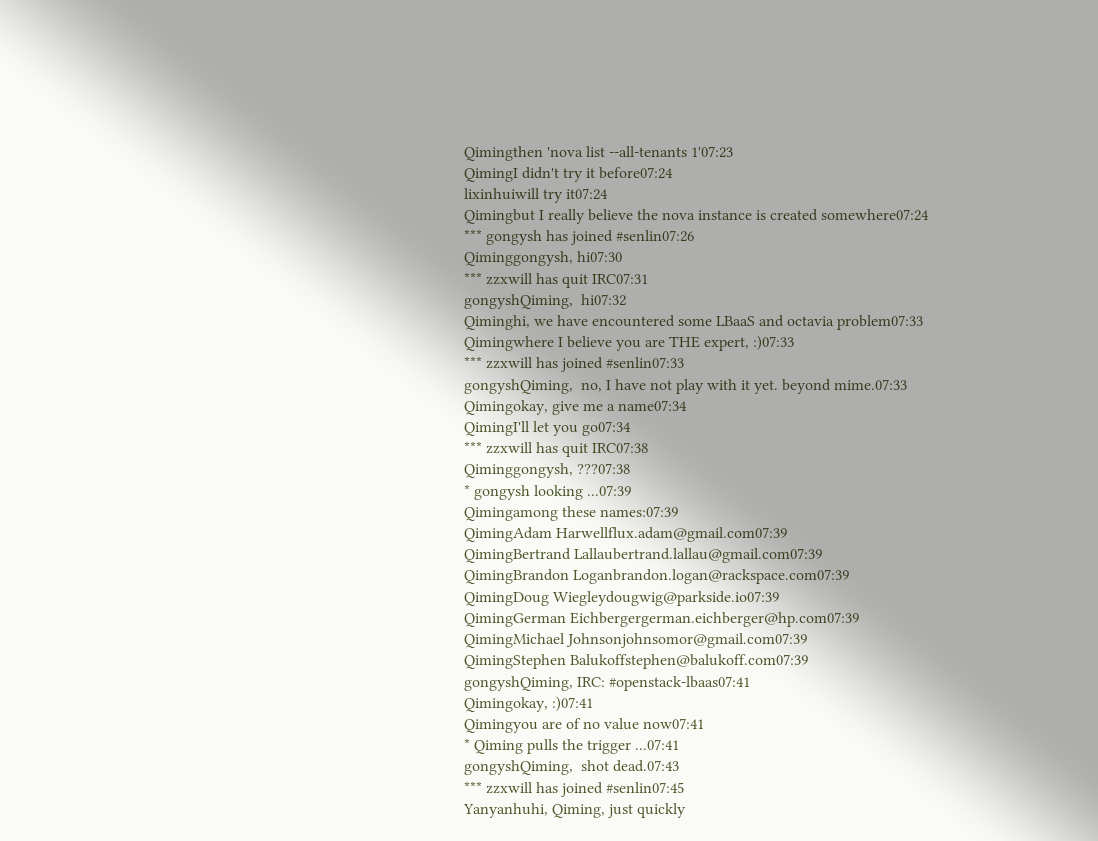Qimingthen 'nova list --all-tenants 1'07:23
QimingI didn't try it before07:24
lixinhuiwill try it07:24
Qimingbut I really believe the nova instance is created somewhere07:24
*** gongysh has joined #senlin07:26
Qiminggongysh, hi07:30
*** zzxwill has quit IRC07:31
gongyshQiming,  hi07:32
Qiminghi, we have encountered some LBaaS and octavia problem07:33
Qimingwhere I believe you are THE expert, :)07:33
*** zzxwill has joined #senlin07:33
gongyshQiming,  no, I have not play with it yet. beyond mime.07:33
Qimingokay, give me a name07:34
QimingI'll let you go07:34
*** zzxwill has quit IRC07:38
Qiminggongysh, ???07:38
* gongysh looking ...07:39
Qimingamong these names:07:39
QimingAdam Harwellflux.adam@gmail.com07:39
QimingBertrand Lallaubertrand.lallau@gmail.com07:39
QimingBrandon Loganbrandon.logan@rackspace.com07:39
QimingDoug Wiegleydougwig@parkside.io07:39
QimingGerman Eichbergergerman.eichberger@hp.com07:39
QimingMichael Johnsonjohnsomor@gmail.com07:39
QimingStephen Balukoffstephen@balukoff.com07:39
gongyshQiming, IRC: #openstack-lbaas07:41
Qimingokay, :)07:41
Qimingyou are of no value now07:41
* Qiming pulls the trigger ...07:41
gongyshQiming,  shot dead.07:43
*** zzxwill has joined #senlin07:45
Yanyanhuhi, Qiming, just quickly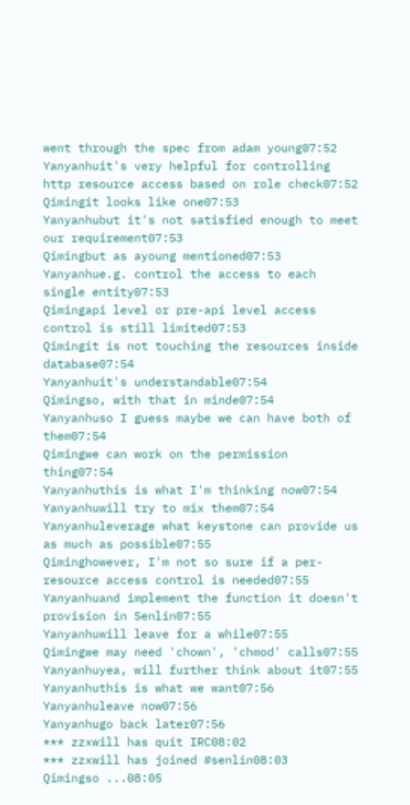went through the spec from adam young07:52
Yanyanhuit's very helpful for controlling http resource access based on role check07:52
Qimingit looks like one07:53
Yanyanhubut it's not satisfied enough to meet our requirement07:53
Qimingbut as ayoung mentioned07:53
Yanyanhue.g. control the access to each single entity07:53
Qimingapi level or pre-api level access control is still limited07:53
Qimingit is not touching the resources inside database07:54
Yanyanhuit's understandable07:54
Qimingso, with that in minde07:54
Yanyanhuso I guess maybe we can have both of them07:54
Qimingwe can work on the permission thing07:54
Yanyanhuthis is what I'm thinking now07:54
Yanyanhuwill try to mix them07:54
Yanyanhuleverage what keystone can provide us as much as possible07:55
Qiminghowever, I'm not so sure if a per-resource access control is needed07:55
Yanyanhuand implement the function it doesn't provision in Senlin07:55
Yanyanhuwill leave for a while07:55
Qimingwe may need 'chown', 'chmod' calls07:55
Yanyanhuyea, will further think about it07:55
Yanyanhuthis is what we want07:56
Yanyanhuleave now07:56
Yanyanhugo back later07:56
*** zzxwill has quit IRC08:02
*** zzxwill has joined #senlin08:03
Qimingso ...08:05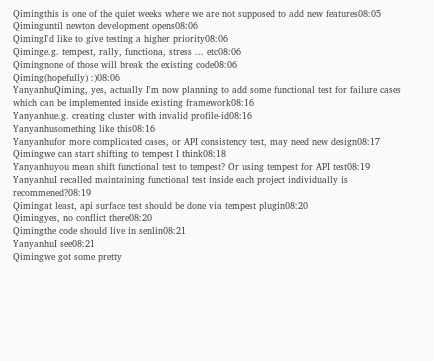Qimingthis is one of the quiet weeks where we are not supposed to add new features08:05
Qiminguntil newton development opens08:06
QimingI'd like to give testing a higher priority08:06
Qiminge.g. tempest, rally, functiona, stress ... etc08:06
Qimingnone of those will break the existing code08:06
Qiming(hopefully) :)08:06
YanyanhuQiming, yes, actually I'm now planning to add some functional test for failure cases which can be implemented inside existing framework08:16
Yanyanhue.g. creating cluster with invalid profile-id08:16
Yanyanhusomething like this08:16
Yanyanhufor more complicated cases, or API consistency test, may need new design08:17
Qimingwe can start shifting to tempest I think08:18
Yanyanhuyou mean shift functional test to tempest? Or using tempest for API test08:19
YanyanhuI recalled maintaining functional test inside each project individually is recommened?08:19
Qimingat least, api surface test should be done via tempest plugin08:20
Qimingyes, no conflict there08:20
Qimingthe code should live in senlin08:21
YanyanhuI see08:21
Qimingwe got some pretty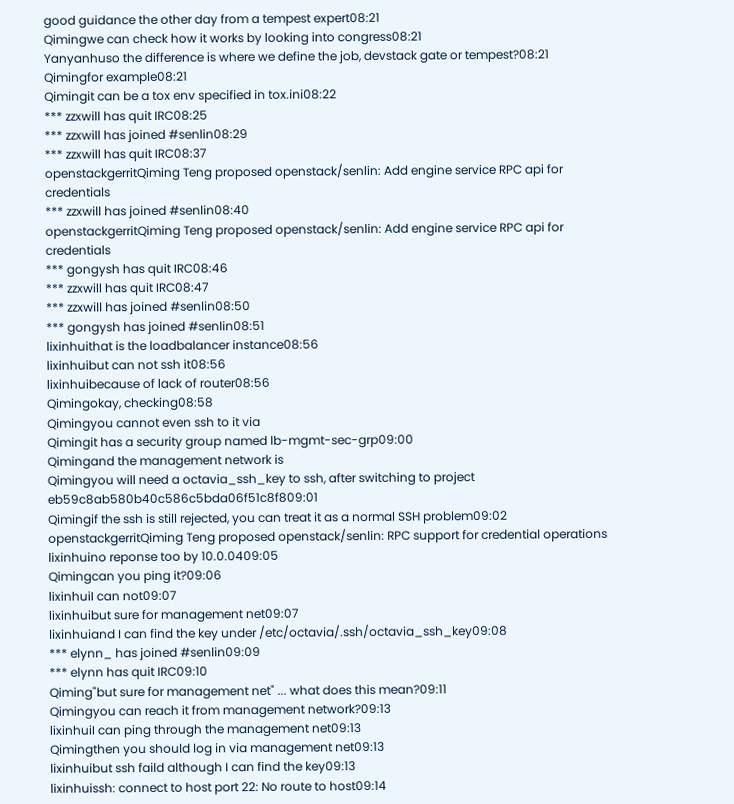good guidance the other day from a tempest expert08:21
Qimingwe can check how it works by looking into congress08:21
Yanyanhuso the difference is where we define the job, devstack gate or tempest?08:21
Qimingfor example08:21
Qimingit can be a tox env specified in tox.ini08:22
*** zzxwill has quit IRC08:25
*** zzxwill has joined #senlin08:29
*** zzxwill has quit IRC08:37
openstackgerritQiming Teng proposed openstack/senlin: Add engine service RPC api for credentials
*** zzxwill has joined #senlin08:40
openstackgerritQiming Teng proposed openstack/senlin: Add engine service RPC api for credentials
*** gongysh has quit IRC08:46
*** zzxwill has quit IRC08:47
*** zzxwill has joined #senlin08:50
*** gongysh has joined #senlin08:51
lixinhuithat is the loadbalancer instance08:56
lixinhuibut can not ssh it08:56
lixinhuibecause of lack of router08:56
Qimingokay, checking08:58
Qimingyou cannot even ssh to it via
Qimingit has a security group named lb-mgmt-sec-grp09:00
Qimingand the management network is
Qimingyou will need a octavia_ssh_key to ssh, after switching to project eb59c8ab580b40c586c5bda06f51c8f809:01
Qimingif the ssh is still rejected, you can treat it as a normal SSH problem09:02
openstackgerritQiming Teng proposed openstack/senlin: RPC support for credential operations
lixinhuino reponse too by 10.0.0409:05
Qimingcan you ping it?09:06
lixinhuiI can not09:07
lixinhuibut sure for management net09:07
lixinhuiand I can find the key under /etc/octavia/.ssh/octavia_ssh_key09:08
*** elynn_ has joined #senlin09:09
*** elynn has quit IRC09:10
Qiming"but sure for management net" ... what does this mean?09:11
Qimingyou can reach it from management network?09:13
lixinhuiI can ping through the management net09:13
Qimingthen you should log in via management net09:13
lixinhuibut ssh faild although I can find the key09:13
lixinhuissh: connect to host port 22: No route to host09:14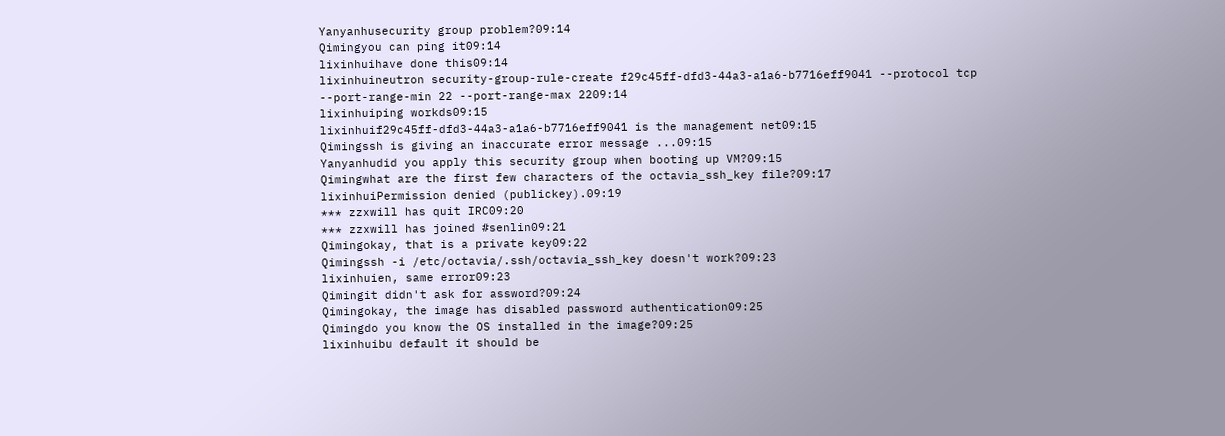Yanyanhusecurity group problem?09:14
Qimingyou can ping it09:14
lixinhuihave done this09:14
lixinhuineutron security-group-rule-create f29c45ff-dfd3-44a3-a1a6-b7716eff9041 --protocol tcp --port-range-min 22 --port-range-max 2209:14
lixinhuiping workds09:15
lixinhuif29c45ff-dfd3-44a3-a1a6-b7716eff9041 is the management net09:15
Qimingssh is giving an inaccurate error message ...09:15
Yanyanhudid you apply this security group when booting up VM?09:15
Qimingwhat are the first few characters of the octavia_ssh_key file?09:17
lixinhuiPermission denied (publickey).09:19
*** zzxwill has quit IRC09:20
*** zzxwill has joined #senlin09:21
Qimingokay, that is a private key09:22
Qimingssh -i /etc/octavia/.ssh/octavia_ssh_key doesn't work?09:23
lixinhuien, same error09:23
Qimingit didn't ask for assword?09:24
Qimingokay, the image has disabled password authentication09:25
Qimingdo you know the OS installed in the image?09:25
lixinhuibu default it should be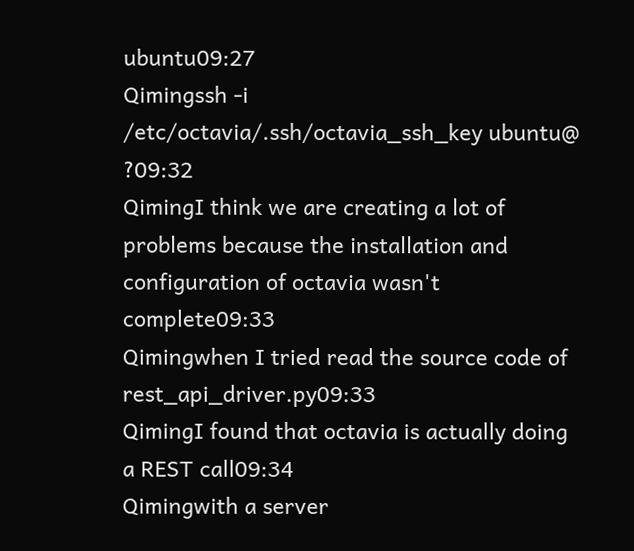ubuntu09:27
Qimingssh -i /etc/octavia/.ssh/octavia_ssh_key ubuntu@  ?09:32
QimingI think we are creating a lot of problems because the installation and configuration of octavia wasn't complete09:33
Qimingwhen I tried read the source code of rest_api_driver.py09:33
QimingI found that octavia is actually doing a REST call09:34
Qimingwith a server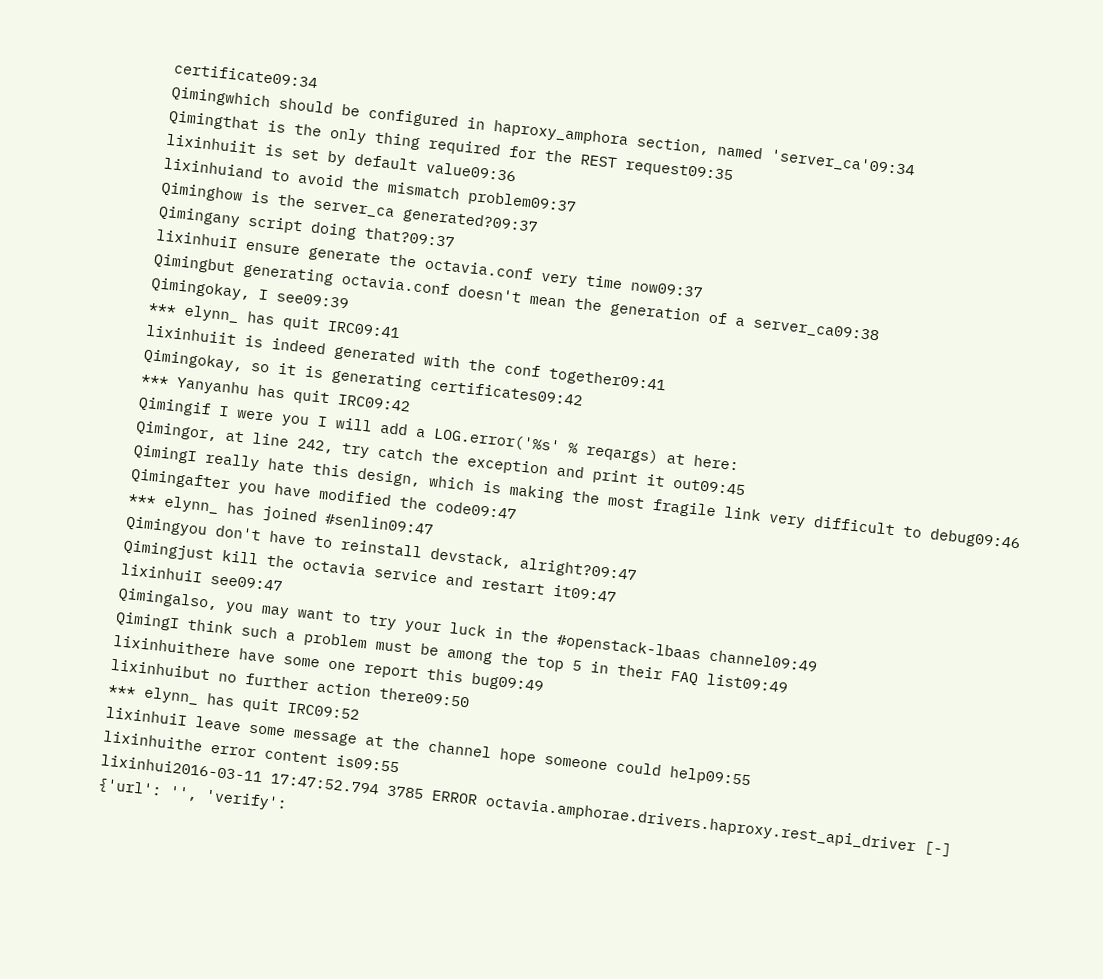certificate09:34
Qimingwhich should be configured in haproxy_amphora section, named 'server_ca'09:34
Qimingthat is the only thing required for the REST request09:35
lixinhuiit is set by default value09:36
lixinhuiand to avoid the mismatch problem09:37
Qiminghow is the server_ca generated?09:37
Qimingany script doing that?09:37
lixinhuiI ensure generate the octavia.conf very time now09:37
Qimingbut generating octavia.conf doesn't mean the generation of a server_ca09:38
Qimingokay, I see09:39
*** elynn_ has quit IRC09:41
lixinhuiit is indeed generated with the conf together09:41
Qimingokay, so it is generating certificates09:42
*** Yanyanhu has quit IRC09:42
Qimingif I were you I will add a LOG.error('%s' % reqargs) at here:
Qimingor, at line 242, try catch the exception and print it out09:45
QimingI really hate this design, which is making the most fragile link very difficult to debug09:46
Qimingafter you have modified the code09:47
*** elynn_ has joined #senlin09:47
Qimingyou don't have to reinstall devstack, alright?09:47
Qimingjust kill the octavia service and restart it09:47
lixinhuiI see09:47
Qimingalso, you may want to try your luck in the #openstack-lbaas channel09:49
QimingI think such a problem must be among the top 5 in their FAQ list09:49
lixinhuithere have some one report this bug09:49
lixinhuibut no further action there09:50
*** elynn_ has quit IRC09:52
lixinhuiI leave some message at the channel hope someone could help09:55
lixinhuithe error content is09:55
lixinhui2016-03-11 17:47:52.794 3785 ERROR octavia.amphorae.drivers.haproxy.rest_api_driver [-] {'url': '', 'verify':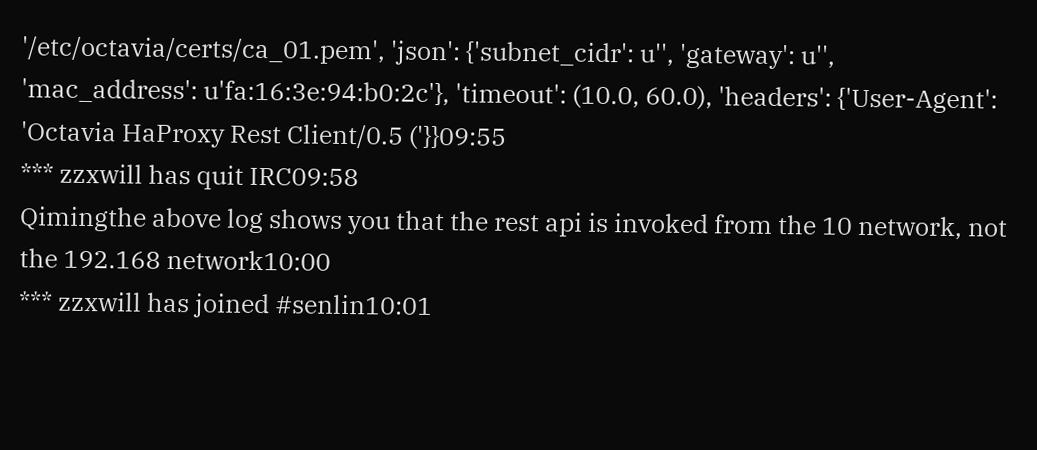'/etc/octavia/certs/ca_01.pem', 'json': {'subnet_cidr': u'', 'gateway': u'', 'mac_address': u'fa:16:3e:94:b0:2c'}, 'timeout': (10.0, 60.0), 'headers': {'User-Agent': 'Octavia HaProxy Rest Client/0.5 ('}}09:55
*** zzxwill has quit IRC09:58
Qimingthe above log shows you that the rest api is invoked from the 10 network, not the 192.168 network10:00
*** zzxwill has joined #senlin10:01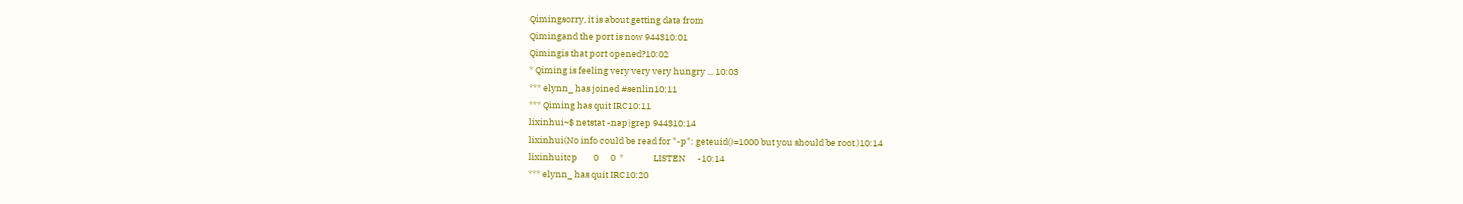Qimingsorry, it is about getting data from
Qimingand the port is now 944310:01
Qimingis that port opened?10:02
* Qiming is feeling very very very hungry ... 10:03
*** elynn_ has joined #senlin10:11
*** Qiming has quit IRC10:11
lixinhui~$ netstat -nap|grep 944310:14
lixinhui(No info could be read for "-p": geteuid()=1000 but you should be root.)10:14
lixinhuitcp        0      0  *               LISTEN      -10:14
*** elynn_ has quit IRC10:20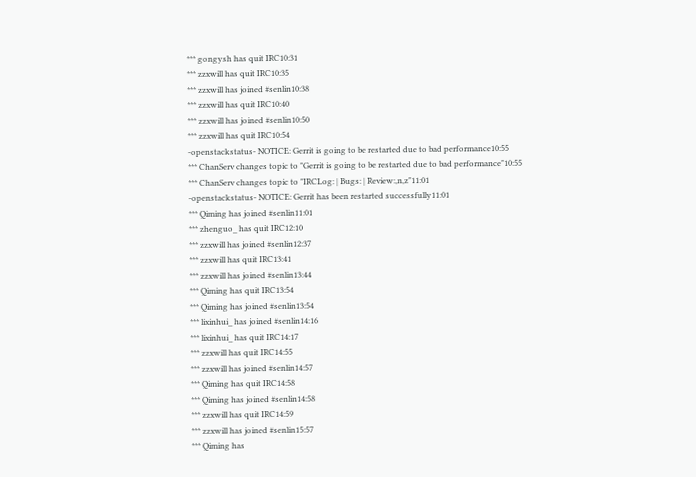*** gongysh has quit IRC10:31
*** zzxwill has quit IRC10:35
*** zzxwill has joined #senlin10:38
*** zzxwill has quit IRC10:40
*** zzxwill has joined #senlin10:50
*** zzxwill has quit IRC10:54
-openstackstatus- NOTICE: Gerrit is going to be restarted due to bad performance10:55
*** ChanServ changes topic to "Gerrit is going to be restarted due to bad performance"10:55
*** ChanServ changes topic to "IRCLog: | Bugs: | Review:,n,z"11:01
-openstackstatus- NOTICE: Gerrit has been restarted successfully11:01
*** Qiming has joined #senlin11:01
*** zhenguo_ has quit IRC12:10
*** zzxwill has joined #senlin12:37
*** zzxwill has quit IRC13:41
*** zzxwill has joined #senlin13:44
*** Qiming has quit IRC13:54
*** Qiming has joined #senlin13:54
*** lixinhui_ has joined #senlin14:16
*** lixinhui_ has quit IRC14:17
*** zzxwill has quit IRC14:55
*** zzxwill has joined #senlin14:57
*** Qiming has quit IRC14:58
*** Qiming has joined #senlin14:58
*** zzxwill has quit IRC14:59
*** zzxwill has joined #senlin15:57
*** Qiming has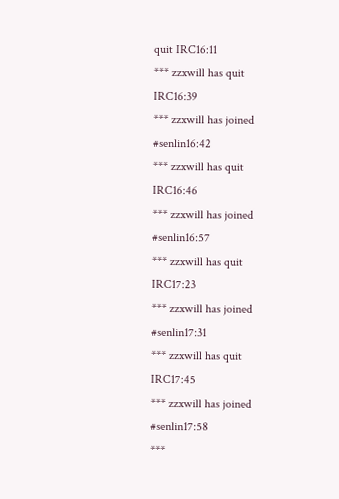quit IRC16:11
*** zzxwill has quit IRC16:39
*** zzxwill has joined #senlin16:42
*** zzxwill has quit IRC16:46
*** zzxwill has joined #senlin16:57
*** zzxwill has quit IRC17:23
*** zzxwill has joined #senlin17:31
*** zzxwill has quit IRC17:45
*** zzxwill has joined #senlin17:58
***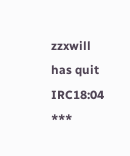zzxwill has quit IRC18:04
***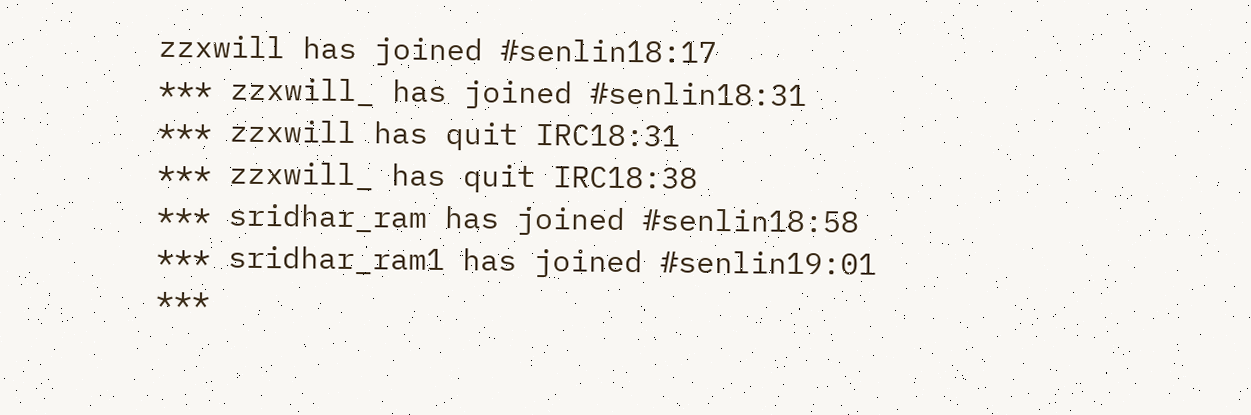zzxwill has joined #senlin18:17
*** zzxwill_ has joined #senlin18:31
*** zzxwill has quit IRC18:31
*** zzxwill_ has quit IRC18:38
*** sridhar_ram has joined #senlin18:58
*** sridhar_ram1 has joined #senlin19:01
***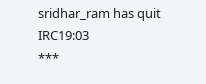sridhar_ram has quit IRC19:03
***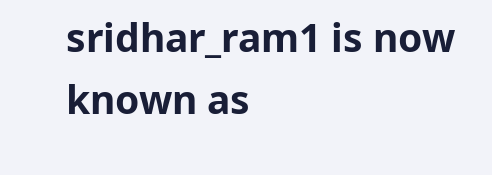sridhar_ram1 is now known as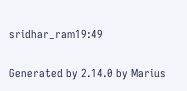sridhar_ram19:49

Generated by 2.14.0 by Marius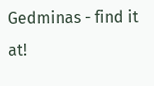Gedminas - find it at!